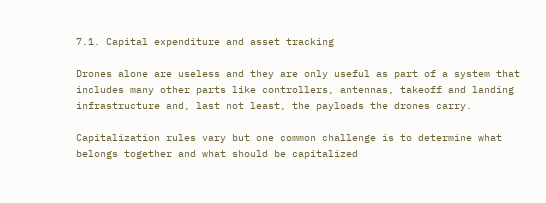7.1. Capital expenditure and asset tracking

Drones alone are useless and they are only useful as part of a system that includes many other parts like controllers, antennas, takeoff and landing infrastructure and, last not least, the payloads the drones carry.

Capitalization rules vary but one common challenge is to determine what belongs together and what should be capitalized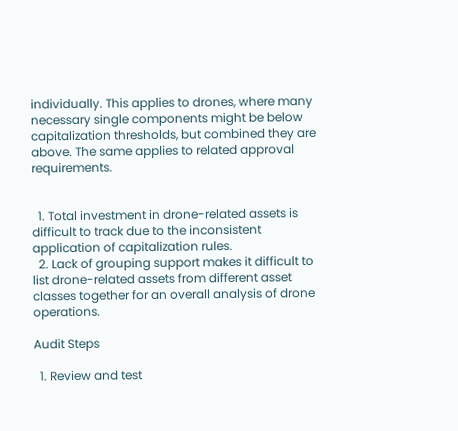individually. This applies to drones, where many necessary single components might be below capitalization thresholds, but combined they are above. The same applies to related approval requirements.


  1. Total investment in drone-related assets is difficult to track due to the inconsistent application of capitalization rules.
  2. Lack of grouping support makes it difficult to list drone-related assets from different asset classes together for an overall analysis of drone operations.

Audit Steps

  1. Review and test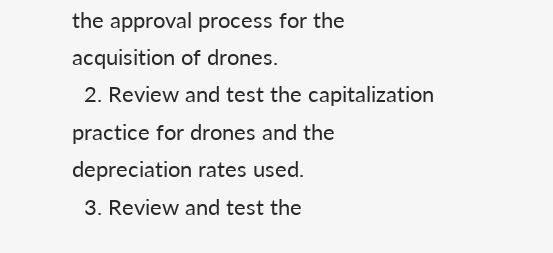the approval process for the acquisition of drones.
  2. Review and test the capitalization practice for drones and the depreciation rates used.
  3. Review and test the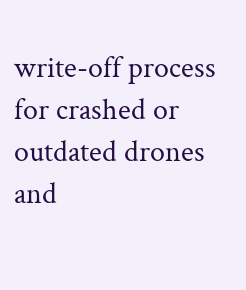write-off process for crashed or outdated drones and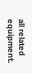all related equipment.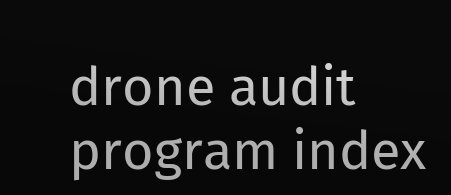drone audit program index